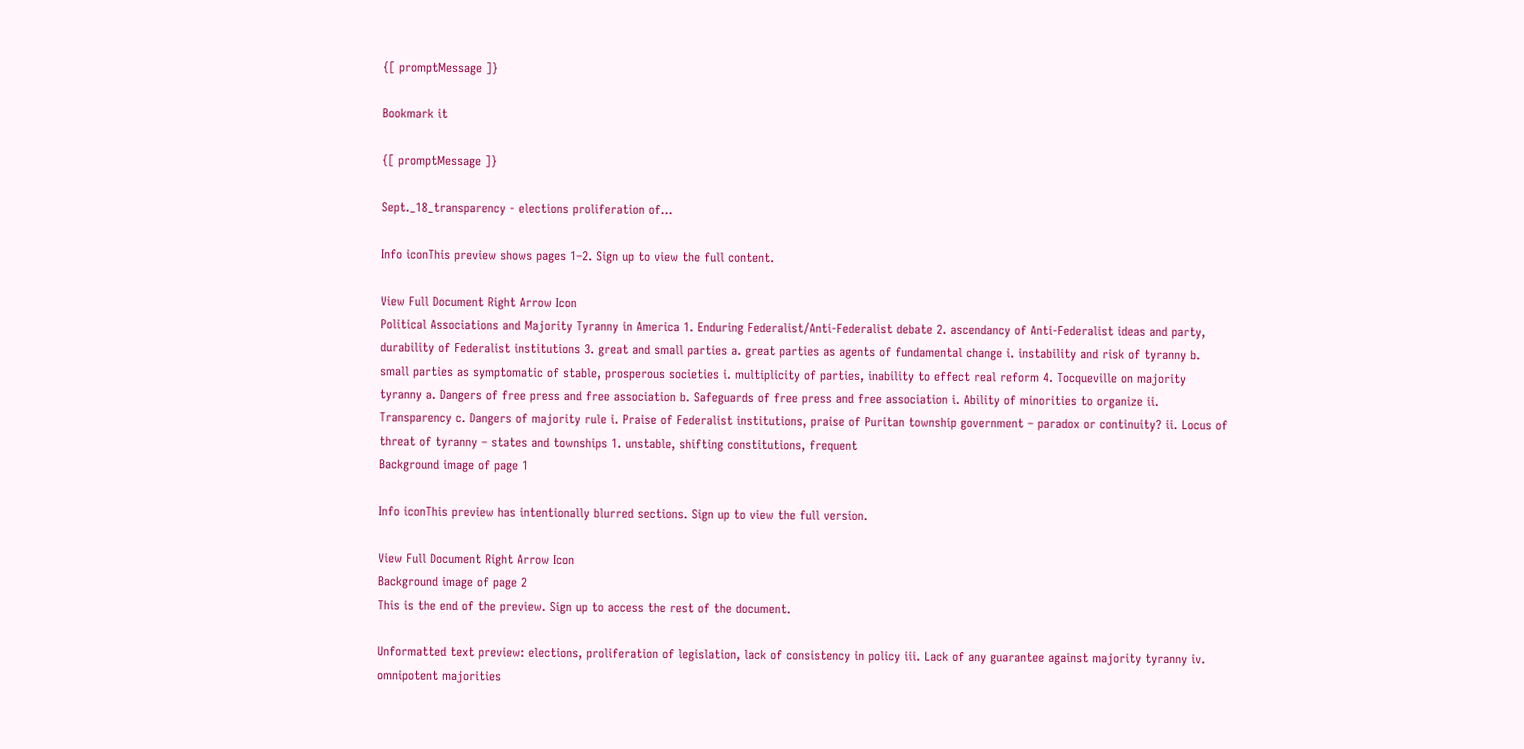{[ promptMessage ]}

Bookmark it

{[ promptMessage ]}

Sept._18_transparency - elections proliferation of...

Info iconThis preview shows pages 1–2. Sign up to view the full content.

View Full Document Right Arrow Icon
Political Associations and Majority Tyranny in America 1. Enduring Federalist/Anti-Federalist debate 2. ascendancy of Anti-Federalist ideas and party, durability of Federalist institutions 3. great and small parties a. great parties as agents of fundamental change i. instability and risk of tyranny b. small parties as symptomatic of stable, prosperous societies i. multiplicity of parties, inability to effect real reform 4. Tocqueville on majority tyranny a. Dangers of free press and free association b. Safeguards of free press and free association i. Ability of minorities to organize ii. Transparency c. Dangers of majority rule i. Praise of Federalist institutions, praise of Puritan township government – paradox or continuity? ii. Locus of threat of tyranny – states and townships 1. unstable, shifting constitutions, frequent
Background image of page 1

Info iconThis preview has intentionally blurred sections. Sign up to view the full version.

View Full Document Right Arrow Icon
Background image of page 2
This is the end of the preview. Sign up to access the rest of the document.

Unformatted text preview: elections, proliferation of legislation, lack of consistency in policy iii. Lack of any guarantee against majority tyranny iv. omnipotent majorities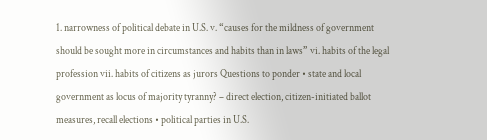1. narrowness of political debate in U.S. v. “causes for the mildness of government should be sought more in circumstances and habits than in laws” vi. habits of the legal profession vii. habits of citizens as jurors Questions to ponder • state and local government as locus of majority tyranny? – direct election, citizen-initiated ballot measures, recall elections • political parties in U.S.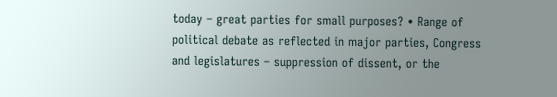today – great parties for small purposes? • Range of political debate as reflected in major parties, Congress and legislatures – suppression of dissent, or the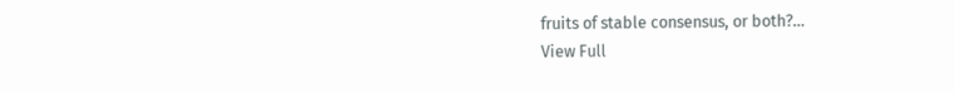fruits of stable consensus, or both?...
View Full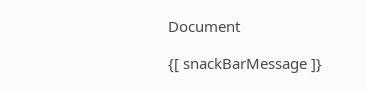Document

{[ snackBarMessage ]}